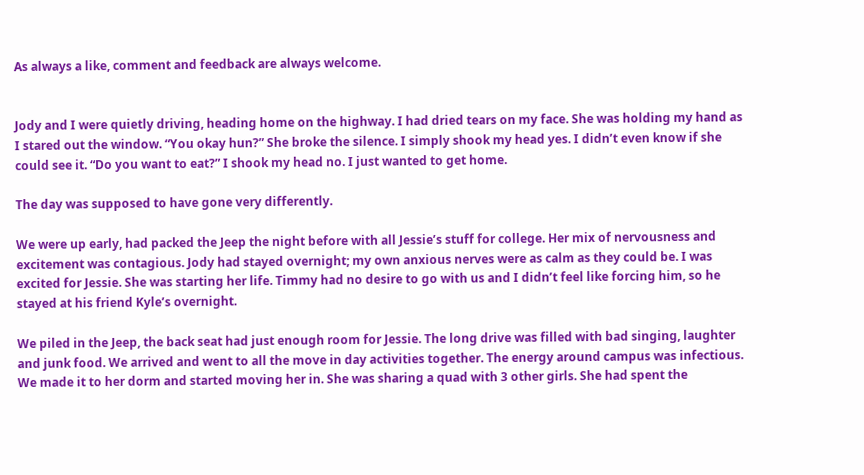As always a like, comment and feedback are always welcome.


Jody and I were quietly driving, heading home on the highway. I had dried tears on my face. She was holding my hand as I stared out the window. “You okay hun?” She broke the silence. I simply shook my head yes. I didn’t even know if she could see it. “Do you want to eat?” I shook my head no. I just wanted to get home.

The day was supposed to have gone very differently.

We were up early, had packed the Jeep the night before with all Jessie’s stuff for college. Her mix of nervousness and excitement was contagious. Jody had stayed overnight; my own anxious nerves were as calm as they could be. I was excited for Jessie. She was starting her life. Timmy had no desire to go with us and I didn’t feel like forcing him, so he stayed at his friend Kyle’s overnight.

We piled in the Jeep, the back seat had just enough room for Jessie. The long drive was filled with bad singing, laughter and junk food. We arrived and went to all the move in day activities together. The energy around campus was infectious. We made it to her dorm and started moving her in. She was sharing a quad with 3 other girls. She had spent the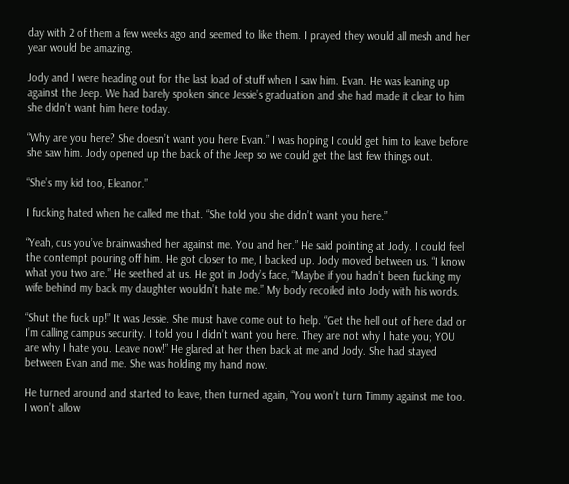day with 2 of them a few weeks ago and seemed to like them. I prayed they would all mesh and her year would be amazing.

Jody and I were heading out for the last load of stuff when I saw him. Evan. He was leaning up against the Jeep. We had barely spoken since Jessie’s graduation and she had made it clear to him she didn’t want him here today.

“Why are you here? She doesn’t want you here Evan.” I was hoping I could get him to leave before she saw him. Jody opened up the back of the Jeep so we could get the last few things out.

“She’s my kid too, Eleanor.”

I fucking hated when he called me that. “She told you she didn’t want you here.”

“Yeah, cus you’ve brainwashed her against me. You and her.” He said pointing at Jody. I could feel the contempt pouring off him. He got closer to me, I backed up. Jody moved between us. “I know what you two are.” He seethed at us. He got in Jody’s face, “Maybe if you hadn’t been fucking my wife behind my back my daughter wouldn’t hate me.” My body recoiled into Jody with his words.

“Shut the fuck up!” It was Jessie. She must have come out to help. “Get the hell out of here dad or I’m calling campus security. I told you I didn’t want you here. They are not why I hate you; YOU are why I hate you. Leave now!” He glared at her then back at me and Jody. She had stayed between Evan and me. She was holding my hand now.

He turned around and started to leave, then turned again, “You won’t turn Timmy against me too. I won’t allow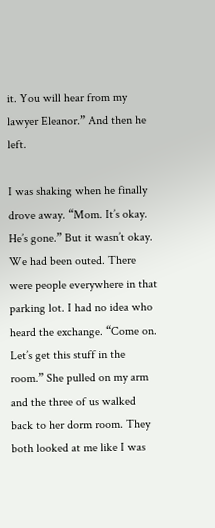it. You will hear from my lawyer Eleanor.” And then he left.

I was shaking when he finally drove away. “Mom. It’s okay. He’s gone.” But it wasn’t okay. We had been outed. There were people everywhere in that parking lot. I had no idea who heard the exchange. “Come on. Let’s get this stuff in the room.” She pulled on my arm and the three of us walked back to her dorm room. They both looked at me like I was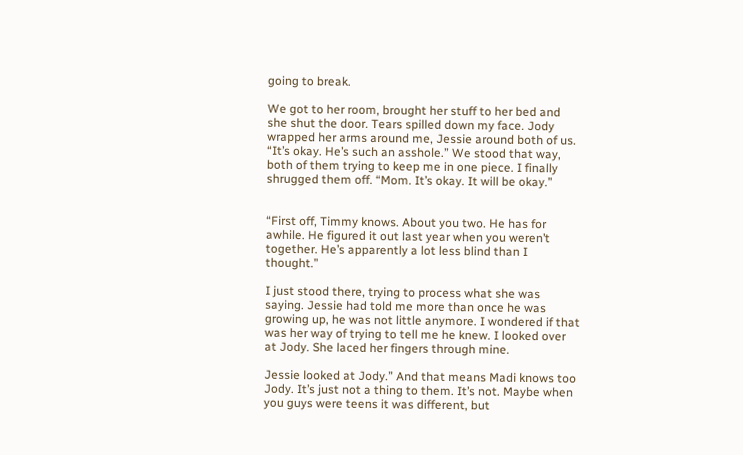going to break.

We got to her room, brought her stuff to her bed and she shut the door. Tears spilled down my face. Jody wrapped her arms around me, Jessie around both of us. “It’s okay. He’s such an asshole.” We stood that way, both of them trying to keep me in one piece. I finally shrugged them off. “Mom. It’s okay. It will be okay.”


“First off, Timmy knows. About you two. He has for awhile. He figured it out last year when you weren’t together. He’s apparently a lot less blind than I thought.”

I just stood there, trying to process what she was saying. Jessie had told me more than once he was growing up, he was not little anymore. I wondered if that was her way of trying to tell me he knew. I looked over at Jody. She laced her fingers through mine.

Jessie looked at Jody.” And that means Madi knows too Jody. It’s just not a thing to them. It’s not. Maybe when you guys were teens it was different, but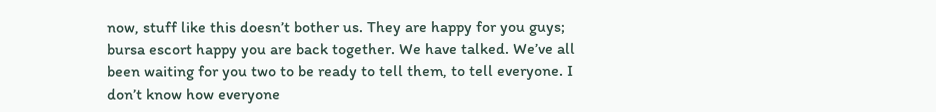now, stuff like this doesn’t bother us. They are happy for you guys; bursa escort happy you are back together. We have talked. We’ve all been waiting for you two to be ready to tell them, to tell everyone. I don’t know how everyone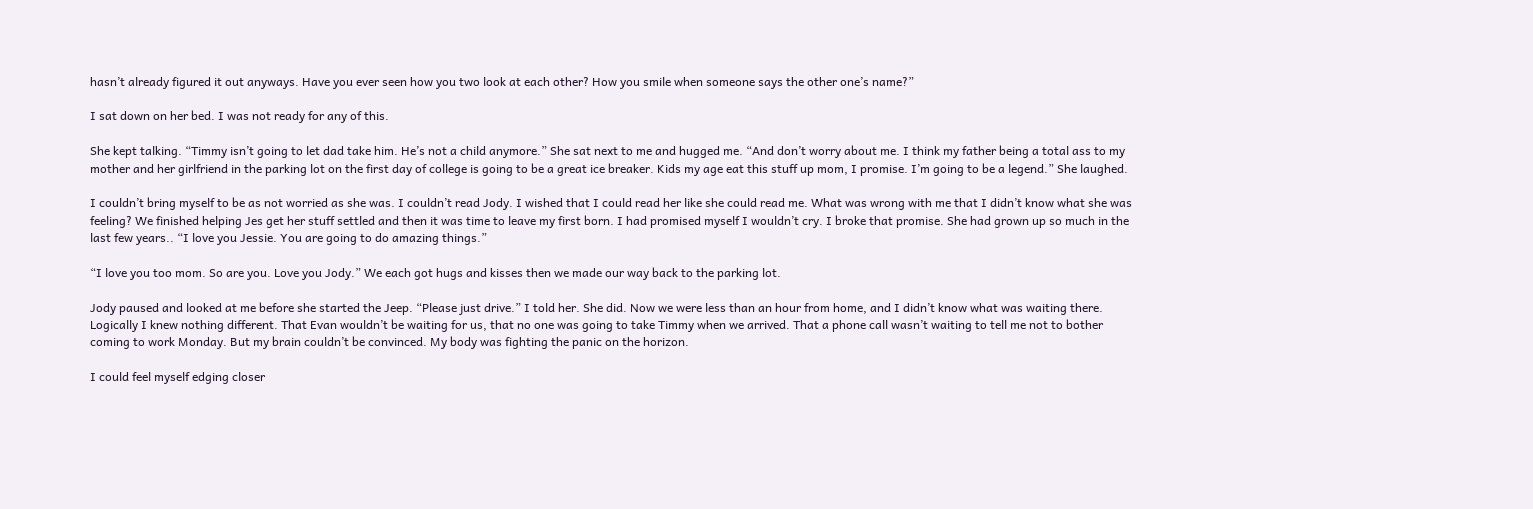hasn’t already figured it out anyways. Have you ever seen how you two look at each other? How you smile when someone says the other one’s name?”

I sat down on her bed. I was not ready for any of this.

She kept talking. “Timmy isn’t going to let dad take him. He’s not a child anymore.” She sat next to me and hugged me. “And don’t worry about me. I think my father being a total ass to my mother and her girlfriend in the parking lot on the first day of college is going to be a great ice breaker. Kids my age eat this stuff up mom, I promise. I’m going to be a legend.” She laughed.

I couldn’t bring myself to be as not worried as she was. I couldn’t read Jody. I wished that I could read her like she could read me. What was wrong with me that I didn’t know what she was feeling? We finished helping Jes get her stuff settled and then it was time to leave my first born. I had promised myself I wouldn’t cry. I broke that promise. She had grown up so much in the last few years.. “I love you Jessie. You are going to do amazing things.”

“I love you too mom. So are you. Love you Jody.” We each got hugs and kisses then we made our way back to the parking lot.

Jody paused and looked at me before she started the Jeep. “Please just drive.” I told her. She did. Now we were less than an hour from home, and I didn’t know what was waiting there. Logically I knew nothing different. That Evan wouldn’t be waiting for us, that no one was going to take Timmy when we arrived. That a phone call wasn’t waiting to tell me not to bother coming to work Monday. But my brain couldn’t be convinced. My body was fighting the panic on the horizon.

I could feel myself edging closer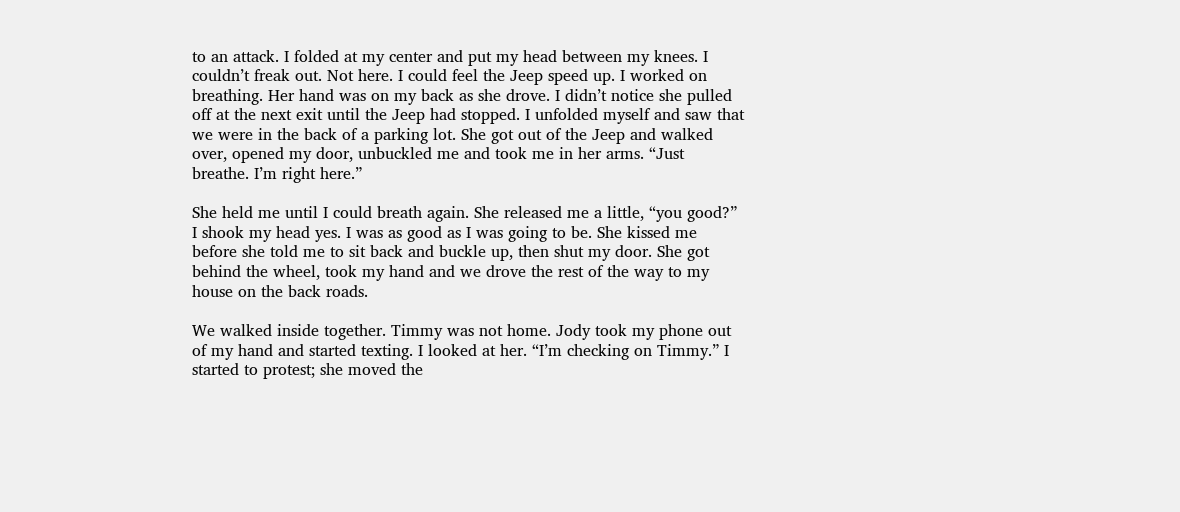to an attack. I folded at my center and put my head between my knees. I couldn’t freak out. Not here. I could feel the Jeep speed up. I worked on breathing. Her hand was on my back as she drove. I didn’t notice she pulled off at the next exit until the Jeep had stopped. I unfolded myself and saw that we were in the back of a parking lot. She got out of the Jeep and walked over, opened my door, unbuckled me and took me in her arms. “Just breathe. I’m right here.”

She held me until I could breath again. She released me a little, “you good?” I shook my head yes. I was as good as I was going to be. She kissed me before she told me to sit back and buckle up, then shut my door. She got behind the wheel, took my hand and we drove the rest of the way to my house on the back roads.

We walked inside together. Timmy was not home. Jody took my phone out of my hand and started texting. I looked at her. “I’m checking on Timmy.” I started to protest; she moved the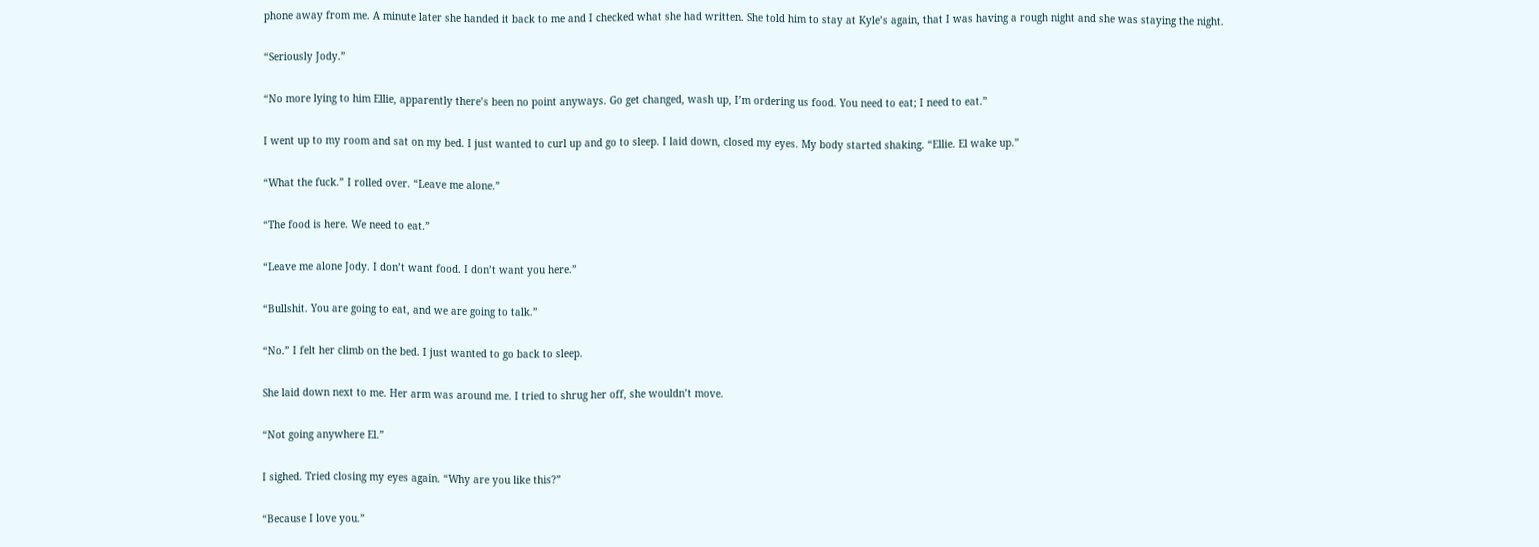phone away from me. A minute later she handed it back to me and I checked what she had written. She told him to stay at Kyle’s again, that I was having a rough night and she was staying the night.

“Seriously Jody.”

“No more lying to him Ellie, apparently there’s been no point anyways. Go get changed, wash up, I’m ordering us food. You need to eat; I need to eat.”

I went up to my room and sat on my bed. I just wanted to curl up and go to sleep. I laid down, closed my eyes. My body started shaking. “Ellie. El wake up.”

“What the fuck.” I rolled over. “Leave me alone.”

“The food is here. We need to eat.”

“Leave me alone Jody. I don’t want food. I don’t want you here.”

“Bullshit. You are going to eat, and we are going to talk.”

“No.” I felt her climb on the bed. I just wanted to go back to sleep.

She laid down next to me. Her arm was around me. I tried to shrug her off, she wouldn’t move.

“Not going anywhere El.”

I sighed. Tried closing my eyes again. “Why are you like this?”

“Because I love you.”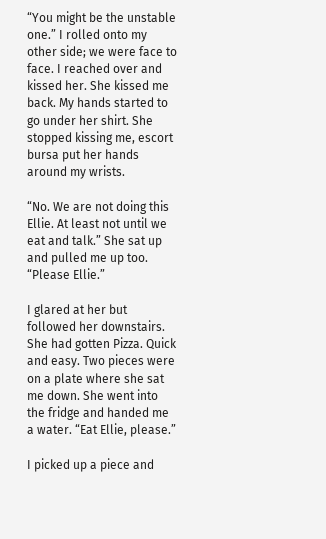“You might be the unstable one.” I rolled onto my other side; we were face to face. I reached over and kissed her. She kissed me back. My hands started to go under her shirt. She stopped kissing me, escort bursa put her hands around my wrists.

“No. We are not doing this Ellie. At least not until we eat and talk.” She sat up and pulled me up too. “Please Ellie.”

I glared at her but followed her downstairs. She had gotten Pizza. Quick and easy. Two pieces were on a plate where she sat me down. She went into the fridge and handed me a water. “Eat Ellie, please.”

I picked up a piece and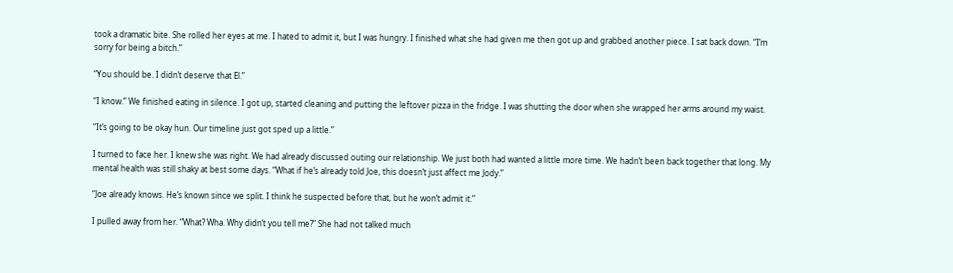took a dramatic bite. She rolled her eyes at me. I hated to admit it, but I was hungry. I finished what she had given me then got up and grabbed another piece. I sat back down. “I’m sorry for being a bitch.”

“You should be. I didn’t deserve that El.”

“I know.” We finished eating in silence. I got up, started cleaning and putting the leftover pizza in the fridge. I was shutting the door when she wrapped her arms around my waist.

“It’s going to be okay hun. Our timeline just got sped up a little.”

I turned to face her. I knew she was right. We had already discussed outing our relationship. We just both had wanted a little more time. We hadn’t been back together that long. My mental health was still shaky at best some days. “What if he’s already told Joe, this doesn’t just affect me Jody.”

“Joe already knows. He’s known since we split. I think he suspected before that, but he won’t admit it.”

I pulled away from her. “What? Wha. Why didn’t you tell me?” She had not talked much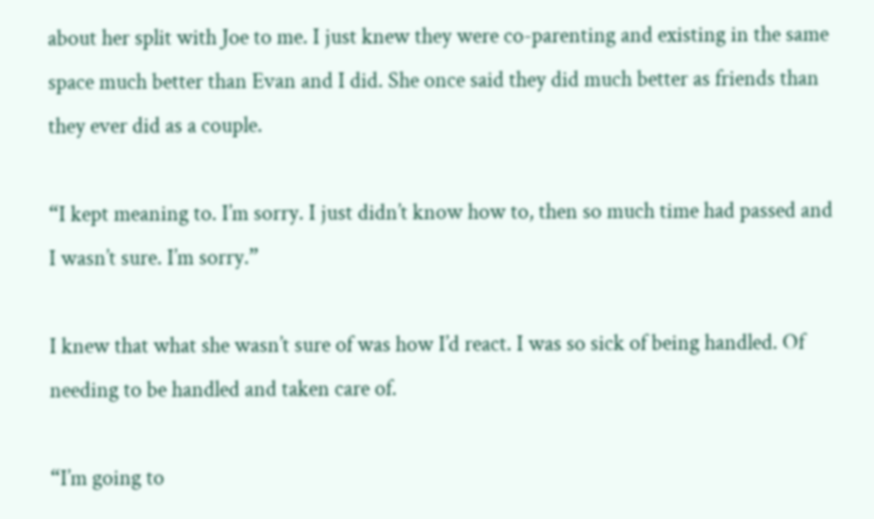about her split with Joe to me. I just knew they were co-parenting and existing in the same space much better than Evan and I did. She once said they did much better as friends than they ever did as a couple.

“I kept meaning to. I’m sorry. I just didn’t know how to, then so much time had passed and I wasn’t sure. I’m sorry.”

I knew that what she wasn’t sure of was how I’d react. I was so sick of being handled. Of needing to be handled and taken care of.

“I’m going to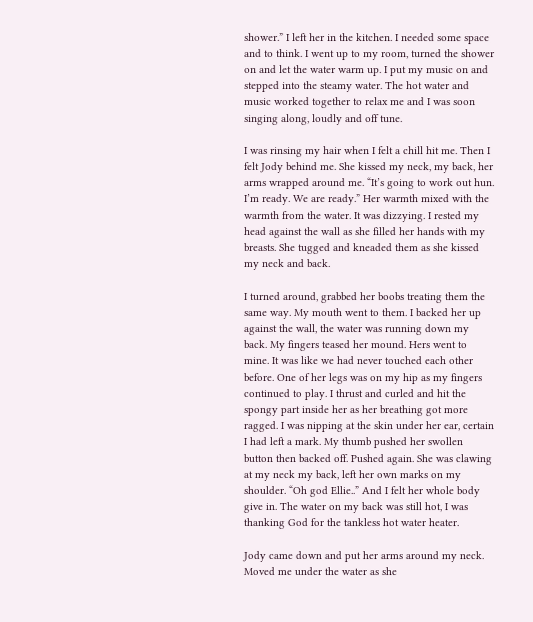shower.” I left her in the kitchen. I needed some space and to think. I went up to my room, turned the shower on and let the water warm up. I put my music on and stepped into the steamy water. The hot water and music worked together to relax me and I was soon singing along, loudly and off tune.

I was rinsing my hair when I felt a chill hit me. Then I felt Jody behind me. She kissed my neck, my back, her arms wrapped around me. “It’s going to work out hun. I’m ready. We are ready.” Her warmth mixed with the warmth from the water. It was dizzying. I rested my head against the wall as she filled her hands with my breasts. She tugged and kneaded them as she kissed my neck and back.

I turned around, grabbed her boobs treating them the same way. My mouth went to them. I backed her up against the wall, the water was running down my back. My fingers teased her mound. Hers went to mine. It was like we had never touched each other before. One of her legs was on my hip as my fingers continued to play. I thrust and curled and hit the spongy part inside her as her breathing got more ragged. I was nipping at the skin under her ear, certain I had left a mark. My thumb pushed her swollen button then backed off. Pushed again. She was clawing at my neck my back, left her own marks on my shoulder. “Oh god Ellie..” And I felt her whole body give in. The water on my back was still hot, I was thanking God for the tankless hot water heater.

Jody came down and put her arms around my neck. Moved me under the water as she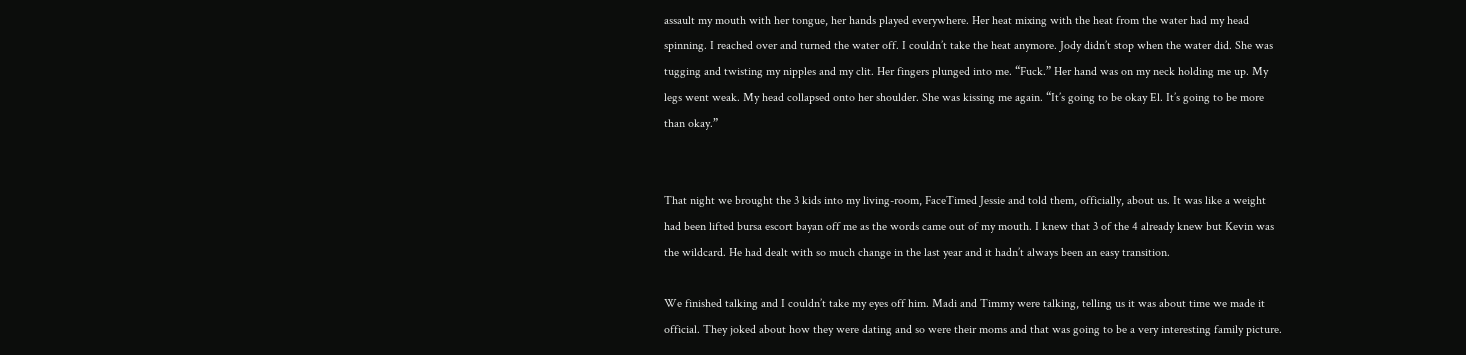assault my mouth with her tongue, her hands played everywhere. Her heat mixing with the heat from the water had my head spinning. I reached over and turned the water off. I couldn’t take the heat anymore. Jody didn’t stop when the water did. She was tugging and twisting my nipples and my clit. Her fingers plunged into me. “Fuck.” Her hand was on my neck holding me up. My legs went weak. My head collapsed onto her shoulder. She was kissing me again. “It’s going to be okay El. It’s going to be more than okay.”


That night we brought the 3 kids into my living-room, FaceTimed Jessie and told them, officially, about us. It was like a weight had been lifted bursa escort bayan off me as the words came out of my mouth. I knew that 3 of the 4 already knew but Kevin was the wildcard. He had dealt with so much change in the last year and it hadn’t always been an easy transition.

We finished talking and I couldn’t take my eyes off him. Madi and Timmy were talking, telling us it was about time we made it official. They joked about how they were dating and so were their moms and that was going to be a very interesting family picture.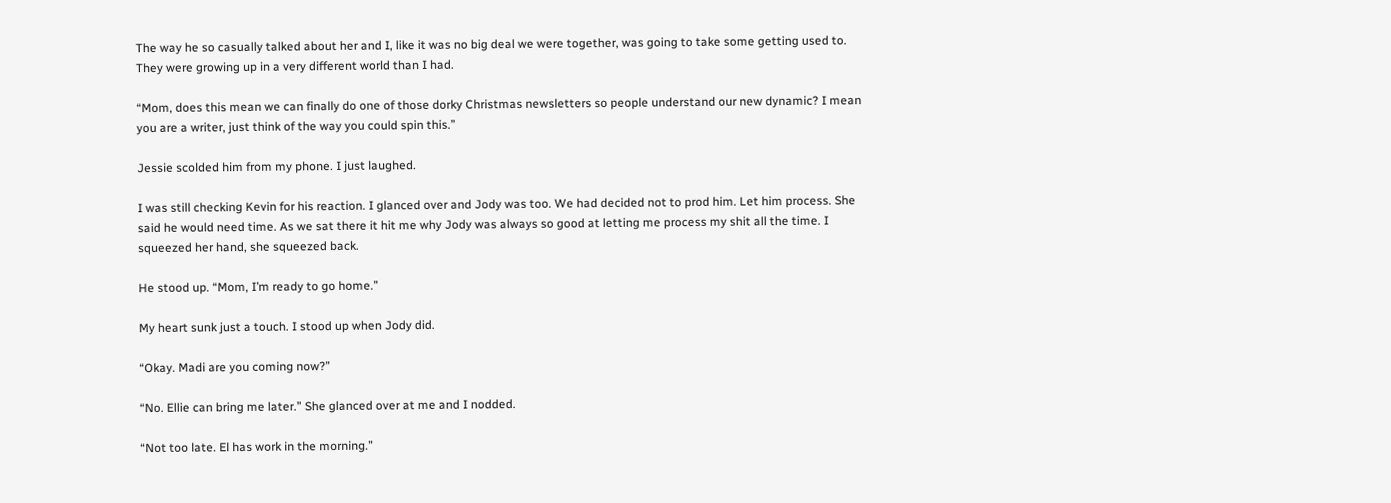The way he so casually talked about her and I, like it was no big deal we were together, was going to take some getting used to. They were growing up in a very different world than I had.

“Mom, does this mean we can finally do one of those dorky Christmas newsletters so people understand our new dynamic? I mean you are a writer, just think of the way you could spin this.”

Jessie scolded him from my phone. I just laughed.

I was still checking Kevin for his reaction. I glanced over and Jody was too. We had decided not to prod him. Let him process. She said he would need time. As we sat there it hit me why Jody was always so good at letting me process my shit all the time. I squeezed her hand, she squeezed back.

He stood up. “Mom, I’m ready to go home.”

My heart sunk just a touch. I stood up when Jody did.

“Okay. Madi are you coming now?”

“No. Ellie can bring me later.” She glanced over at me and I nodded.

“Not too late. El has work in the morning.”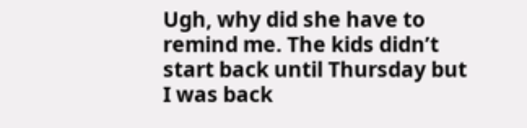Ugh, why did she have to remind me. The kids didn’t start back until Thursday but I was back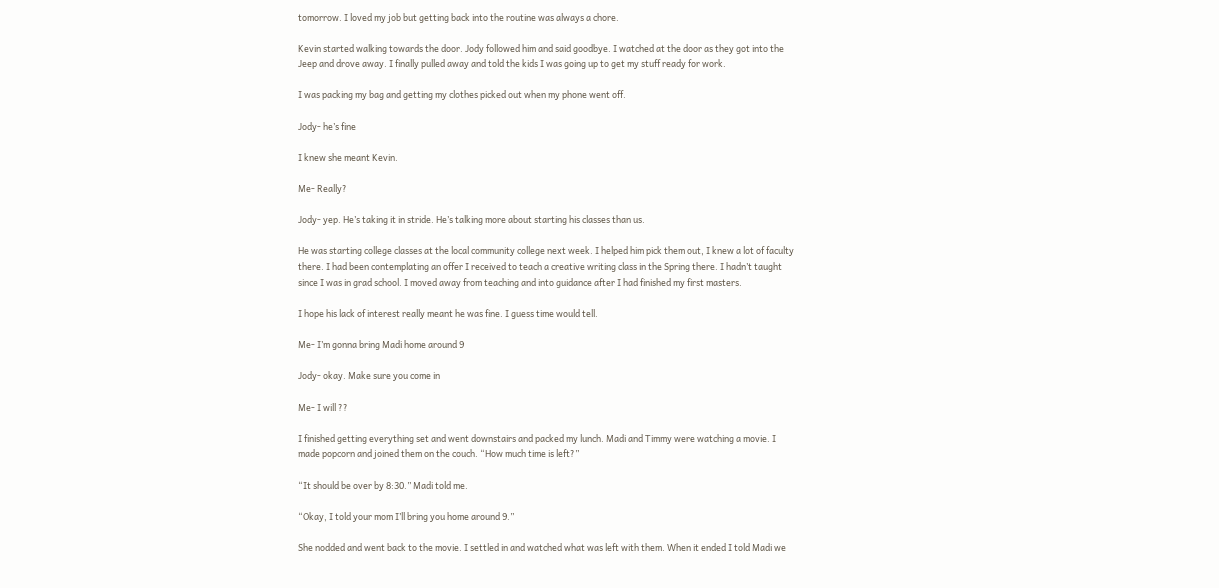tomorrow. I loved my job but getting back into the routine was always a chore.

Kevin started walking towards the door. Jody followed him and said goodbye. I watched at the door as they got into the Jeep and drove away. I finally pulled away and told the kids I was going up to get my stuff ready for work.

I was packing my bag and getting my clothes picked out when my phone went off.

Jody- he’s fine

I knew she meant Kevin.

Me- Really?

Jody- yep. He’s taking it in stride. He’s talking more about starting his classes than us.

He was starting college classes at the local community college next week. I helped him pick them out, I knew a lot of faculty there. I had been contemplating an offer I received to teach a creative writing class in the Spring there. I hadn’t taught since I was in grad school. I moved away from teaching and into guidance after I had finished my first masters.

I hope his lack of interest really meant he was fine. I guess time would tell.

Me- I’m gonna bring Madi home around 9

Jody- okay. Make sure you come in

Me- I will ??

I finished getting everything set and went downstairs and packed my lunch. Madi and Timmy were watching a movie. I made popcorn and joined them on the couch. “How much time is left?”

“It should be over by 8:30.” Madi told me.

“Okay, I told your mom I’ll bring you home around 9.”

She nodded and went back to the movie. I settled in and watched what was left with them. When it ended I told Madi we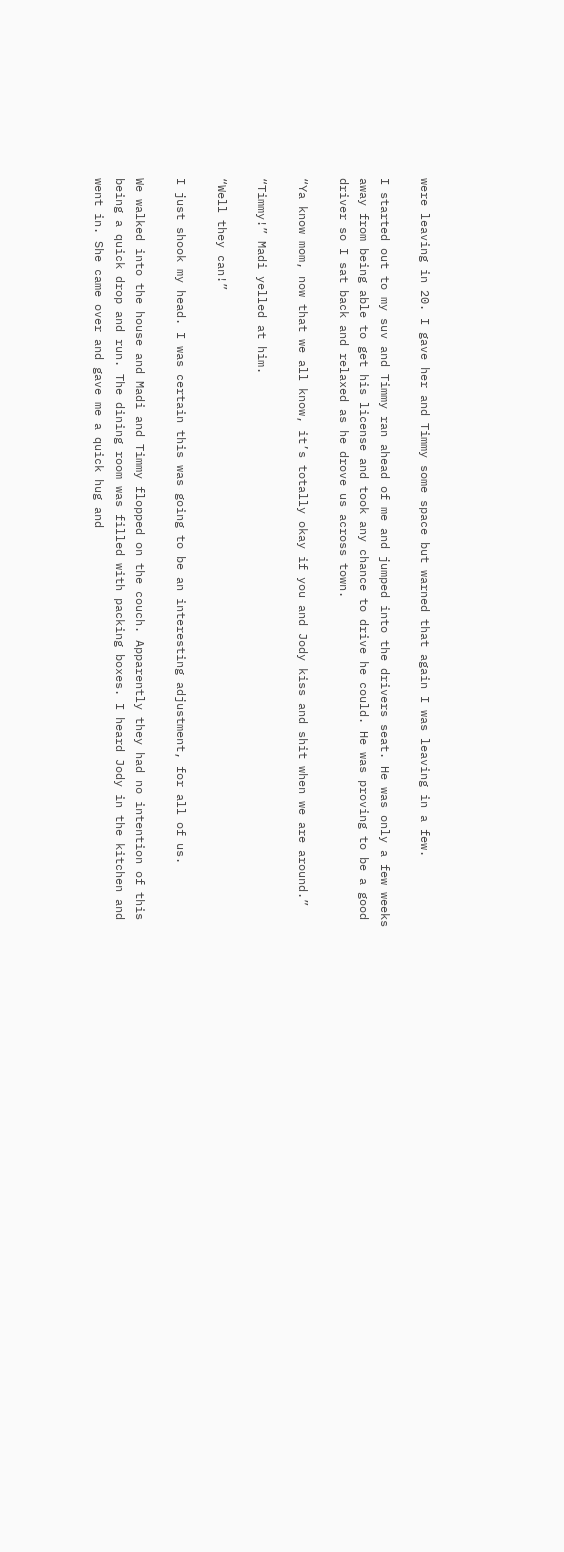were leaving in 20. I gave her and Timmy some space but warned that again I was leaving in a few.

I started out to my suv and Timmy ran ahead of me and jumped into the drivers seat. He was only a few weeks away from being able to get his license and took any chance to drive he could. He was proving to be a good driver so I sat back and relaxed as he drove us across town.

“Ya know mom, now that we all know, it’s totally okay if you and Jody kiss and shit when we are around.”

“Timmy!” Madi yelled at him.

“Well they can!”

I just shook my head. I was certain this was going to be an interesting adjustment, for all of us.

We walked into the house and Madi and Timmy flopped on the couch. Apparently they had no intention of this being a quick drop and run. The dining room was filled with packing boxes. I heard Jody in the kitchen and went in. She came over and gave me a quick hug and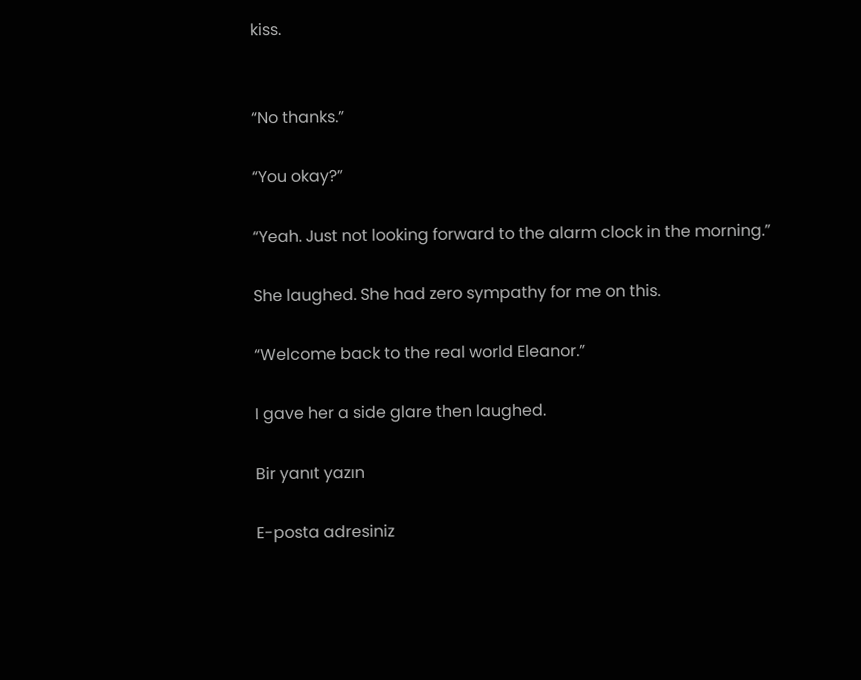kiss.


“No thanks.”

“You okay?”

“Yeah. Just not looking forward to the alarm clock in the morning.”

She laughed. She had zero sympathy for me on this.

“Welcome back to the real world Eleanor.”

I gave her a side glare then laughed.

Bir yanıt yazın

E-posta adresiniz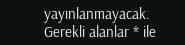yayınlanmayacak. Gerekli alanlar * ile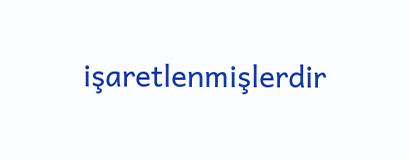işaretlenmişlerdir